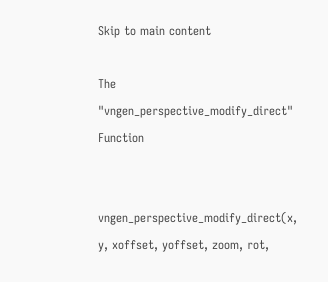Skip to main content

The "vngen_perspective_modify_direct" Function


vngen_perspective_modify_direct(x, y, xoffset, yoffset, zoom, rot,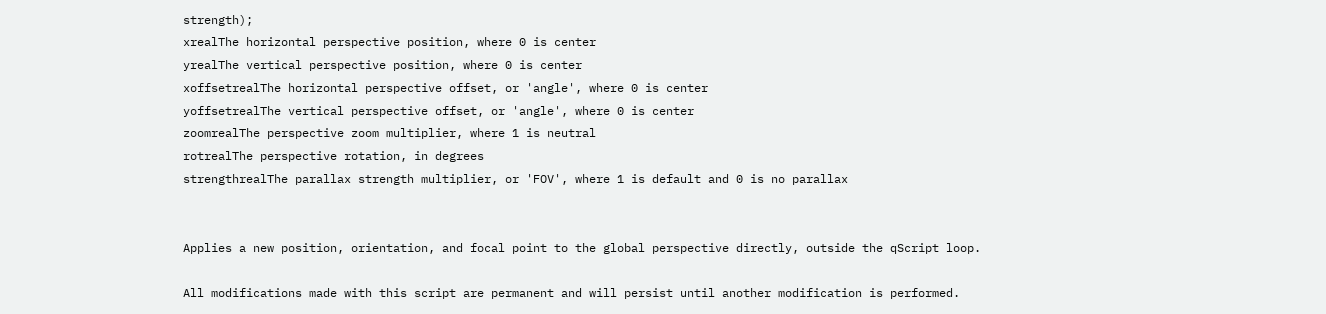strength);
xrealThe horizontal perspective position, where 0 is center
yrealThe vertical perspective position, where 0 is center
xoffsetrealThe horizontal perspective offset, or 'angle', where 0 is center
yoffsetrealThe vertical perspective offset, or 'angle', where 0 is center
zoomrealThe perspective zoom multiplier, where 1 is neutral
rotrealThe perspective rotation, in degrees
strengthrealThe parallax strength multiplier, or 'FOV', where 1 is default and 0 is no parallax


Applies a new position, orientation, and focal point to the global perspective directly, outside the qScript loop.

All modifications made with this script are permanent and will persist until another modification is performed.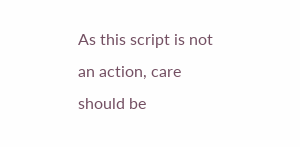As this script is not an action, care should be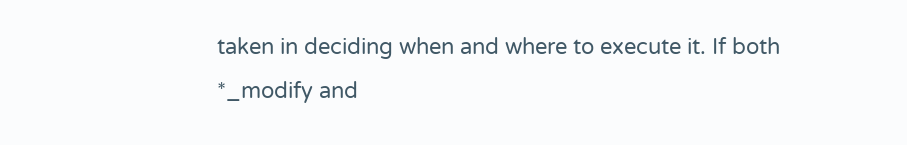taken in deciding when and where to execute it. If both *_modify and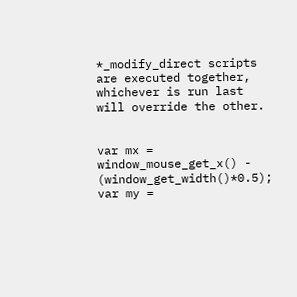*_modify_direct scripts are executed together, whichever is run last will override the other.


var mx = window_mouse_get_x() - (window_get_width()*0.5);
var my =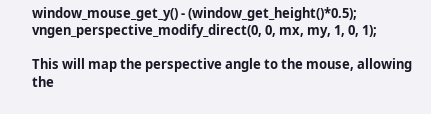window_mouse_get_y() - (window_get_height()*0.5);
vngen_perspective_modify_direct(0, 0, mx, my, 1, 0, 1);

This will map the perspective angle to the mouse, allowing the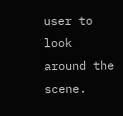user to look around the scene.